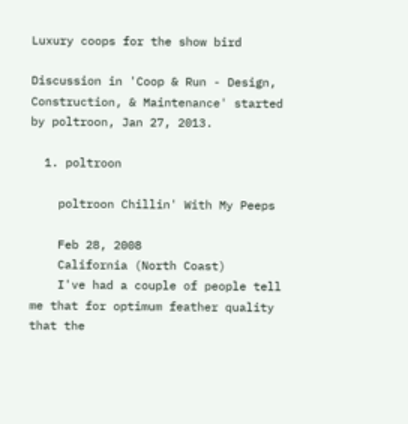Luxury coops for the show bird

Discussion in 'Coop & Run - Design, Construction, & Maintenance' started by poltroon, Jan 27, 2013.

  1. poltroon

    poltroon Chillin' With My Peeps

    Feb 28, 2008
    California (North Coast)
    I've had a couple of people tell me that for optimum feather quality that the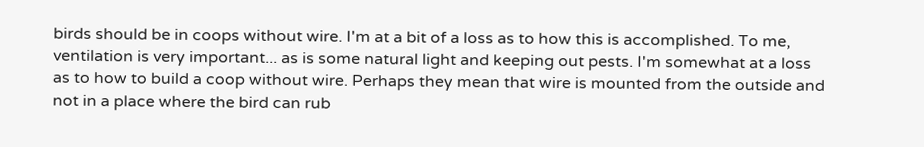birds should be in coops without wire. I'm at a bit of a loss as to how this is accomplished. To me, ventilation is very important... as is some natural light and keeping out pests. I'm somewhat at a loss as to how to build a coop without wire. Perhaps they mean that wire is mounted from the outside and not in a place where the bird can rub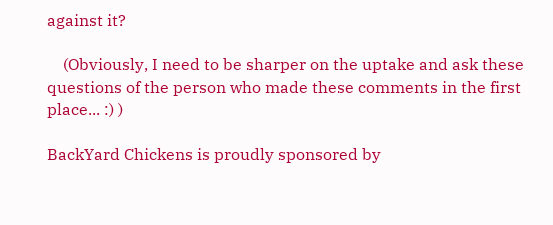against it?

    (Obviously, I need to be sharper on the uptake and ask these questions of the person who made these comments in the first place... :) )

BackYard Chickens is proudly sponsored by